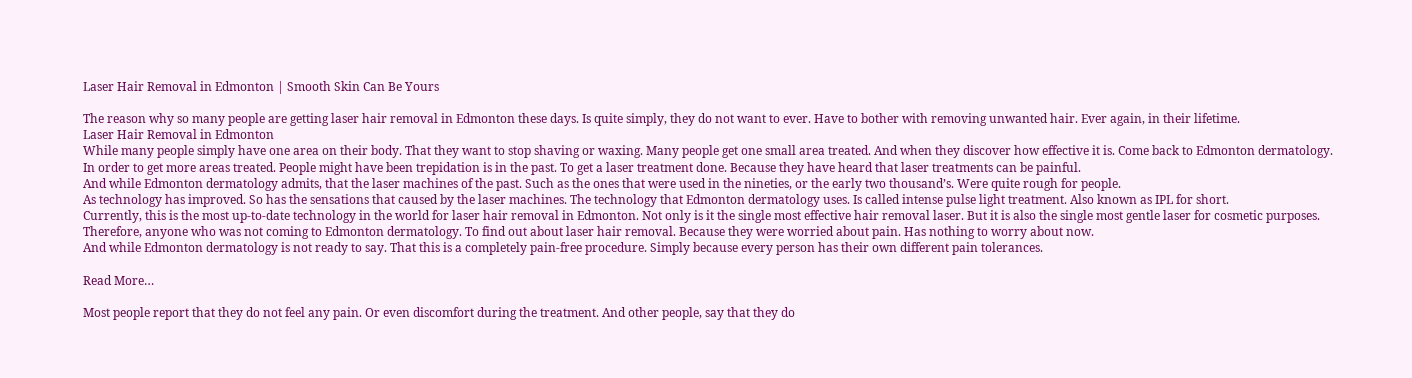Laser Hair Removal in Edmonton | Smooth Skin Can Be Yours

The reason why so many people are getting laser hair removal in Edmonton these days. Is quite simply, they do not want to ever. Have to bother with removing unwanted hair. Ever again, in their lifetime.
Laser Hair Removal in Edmonton
While many people simply have one area on their body. That they want to stop shaving or waxing. Many people get one small area treated. And when they discover how effective it is. Come back to Edmonton dermatology.
In order to get more areas treated. People might have been trepidation is in the past. To get a laser treatment done. Because they have heard that laser treatments can be painful.
And while Edmonton dermatology admits, that the laser machines of the past. Such as the ones that were used in the nineties, or the early two thousand’s. Were quite rough for people.
As technology has improved. So has the sensations that caused by the laser machines. The technology that Edmonton dermatology uses. Is called intense pulse light treatment. Also known as IPL for short.
Currently, this is the most up-to-date technology in the world for laser hair removal in Edmonton. Not only is it the single most effective hair removal laser. But it is also the single most gentle laser for cosmetic purposes.
Therefore, anyone who was not coming to Edmonton dermatology. To find out about laser hair removal. Because they were worried about pain. Has nothing to worry about now.
And while Edmonton dermatology is not ready to say. That this is a completely pain-free procedure. Simply because every person has their own different pain tolerances.

Read More…

Most people report that they do not feel any pain. Or even discomfort during the treatment. And other people, say that they do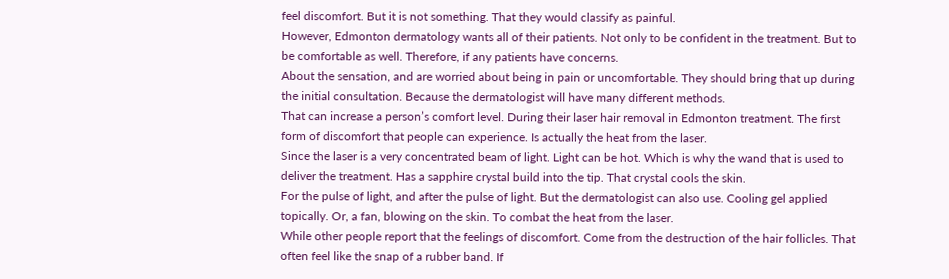feel discomfort. But it is not something. That they would classify as painful.
However, Edmonton dermatology wants all of their patients. Not only to be confident in the treatment. But to be comfortable as well. Therefore, if any patients have concerns.
About the sensation, and are worried about being in pain or uncomfortable. They should bring that up during the initial consultation. Because the dermatologist will have many different methods.
That can increase a person’s comfort level. During their laser hair removal in Edmonton treatment. The first form of discomfort that people can experience. Is actually the heat from the laser.
Since the laser is a very concentrated beam of light. Light can be hot. Which is why the wand that is used to deliver the treatment. Has a sapphire crystal build into the tip. That crystal cools the skin.
For the pulse of light, and after the pulse of light. But the dermatologist can also use. Cooling gel applied topically. Or, a fan, blowing on the skin. To combat the heat from the laser.
While other people report that the feelings of discomfort. Come from the destruction of the hair follicles. That often feel like the snap of a rubber band. If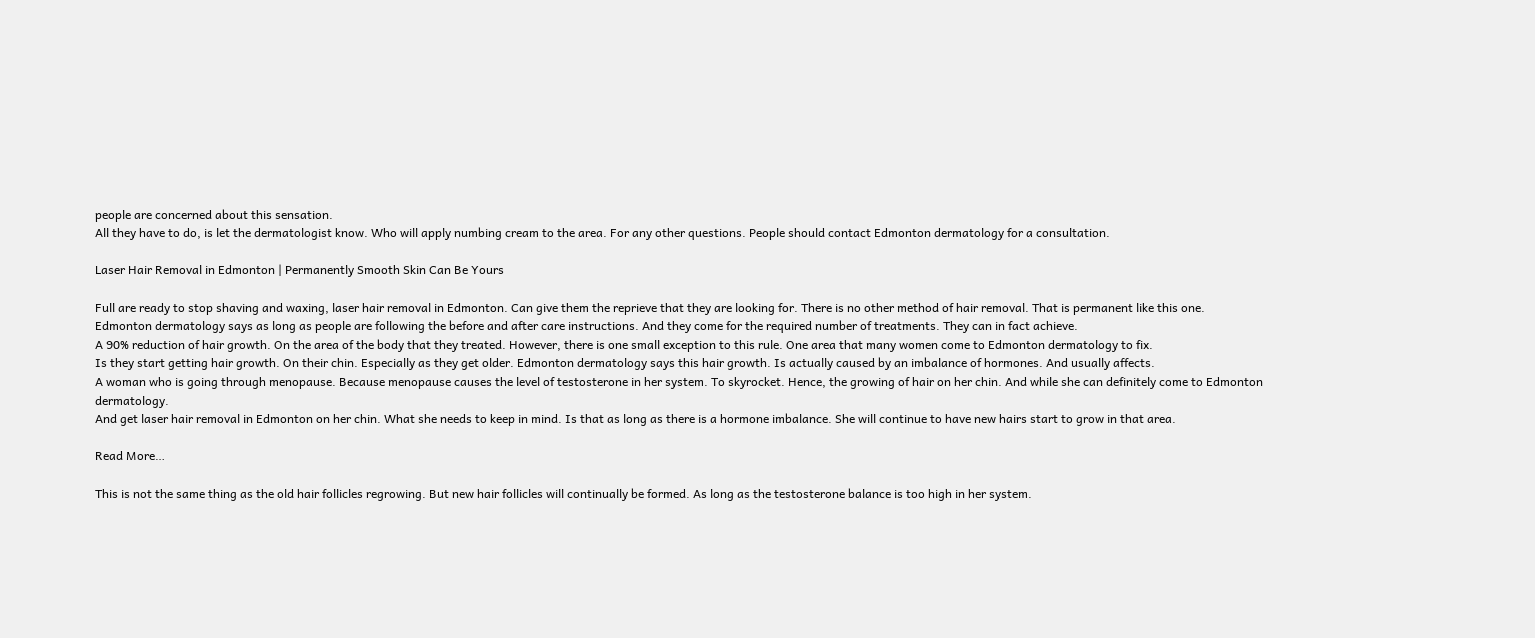people are concerned about this sensation.
All they have to do, is let the dermatologist know. Who will apply numbing cream to the area. For any other questions. People should contact Edmonton dermatology for a consultation.

Laser Hair Removal in Edmonton | Permanently Smooth Skin Can Be Yours

Full are ready to stop shaving and waxing, laser hair removal in Edmonton. Can give them the reprieve that they are looking for. There is no other method of hair removal. That is permanent like this one.
Edmonton dermatology says as long as people are following the before and after care instructions. And they come for the required number of treatments. They can in fact achieve.
A 90% reduction of hair growth. On the area of the body that they treated. However, there is one small exception to this rule. One area that many women come to Edmonton dermatology to fix.
Is they start getting hair growth. On their chin. Especially as they get older. Edmonton dermatology says this hair growth. Is actually caused by an imbalance of hormones. And usually affects.
A woman who is going through menopause. Because menopause causes the level of testosterone in her system. To skyrocket. Hence, the growing of hair on her chin. And while she can definitely come to Edmonton dermatology.
And get laser hair removal in Edmonton on her chin. What she needs to keep in mind. Is that as long as there is a hormone imbalance. She will continue to have new hairs start to grow in that area.

Read More…

This is not the same thing as the old hair follicles regrowing. But new hair follicles will continually be formed. As long as the testosterone balance is too high in her system.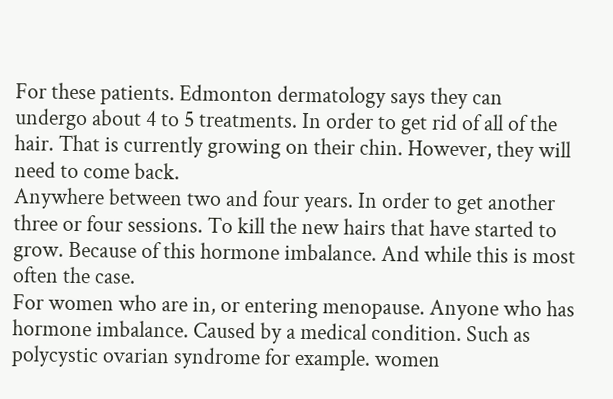For these patients. Edmonton dermatology says they can undergo about 4 to 5 treatments. In order to get rid of all of the hair. That is currently growing on their chin. However, they will need to come back.
Anywhere between two and four years. In order to get another three or four sessions. To kill the new hairs that have started to grow. Because of this hormone imbalance. And while this is most often the case.
For women who are in, or entering menopause. Anyone who has hormone imbalance. Caused by a medical condition. Such as polycystic ovarian syndrome for example. women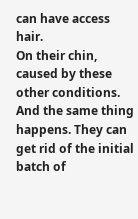can have access hair.
On their chin, caused by these other conditions. And the same thing happens. They can get rid of the initial batch of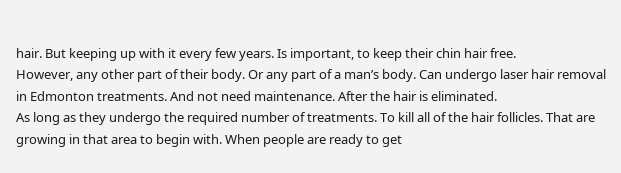hair. But keeping up with it every few years. Is important, to keep their chin hair free.
However, any other part of their body. Or any part of a man’s body. Can undergo laser hair removal in Edmonton treatments. And not need maintenance. After the hair is eliminated.
As long as they undergo the required number of treatments. To kill all of the hair follicles. That are growing in that area to begin with. When people are ready to get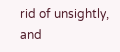rid of unsightly, and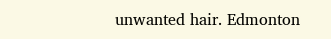unwanted hair. Edmonton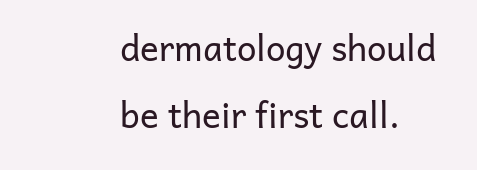dermatology should be their first call.